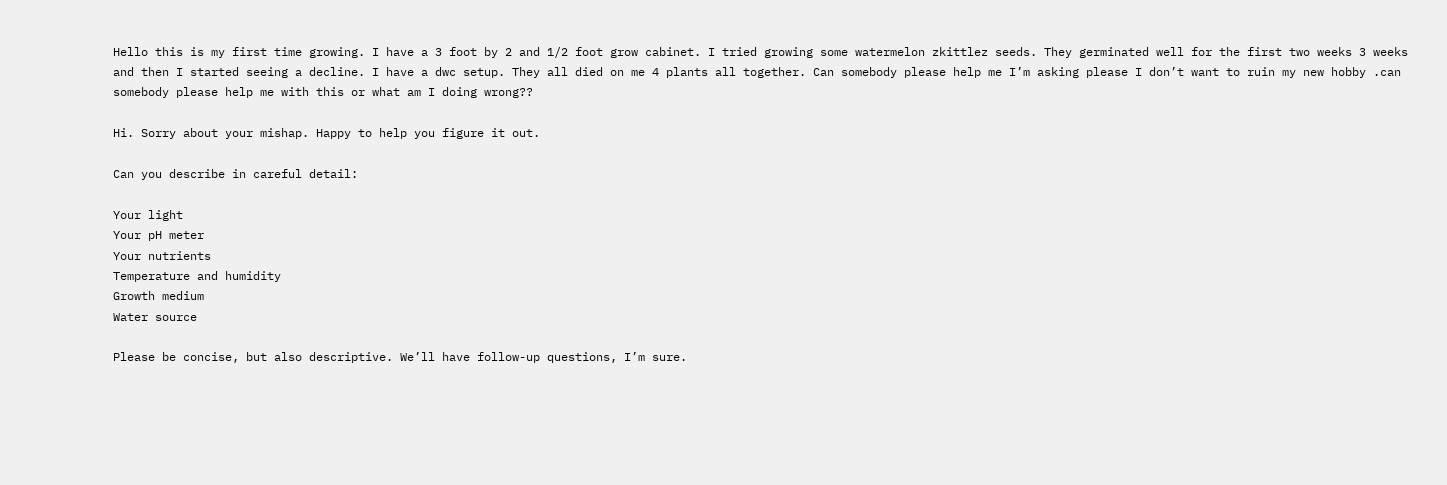Hello this is my first time growing. I have a 3 foot by 2 and 1/2 foot grow cabinet. I tried growing some watermelon zkittlez seeds. They germinated well for the first two weeks 3 weeks and then I started seeing a decline. I have a dwc setup. They all died on me 4 plants all together. Can somebody please help me I’m asking please I don’t want to ruin my new hobby .can somebody please help me with this or what am I doing wrong??

Hi. Sorry about your mishap. Happy to help you figure it out.

Can you describe in careful detail:

Your light
Your pH meter
Your nutrients
Temperature and humidity
Growth medium
Water source

Please be concise, but also descriptive. We’ll have follow-up questions, I’m sure.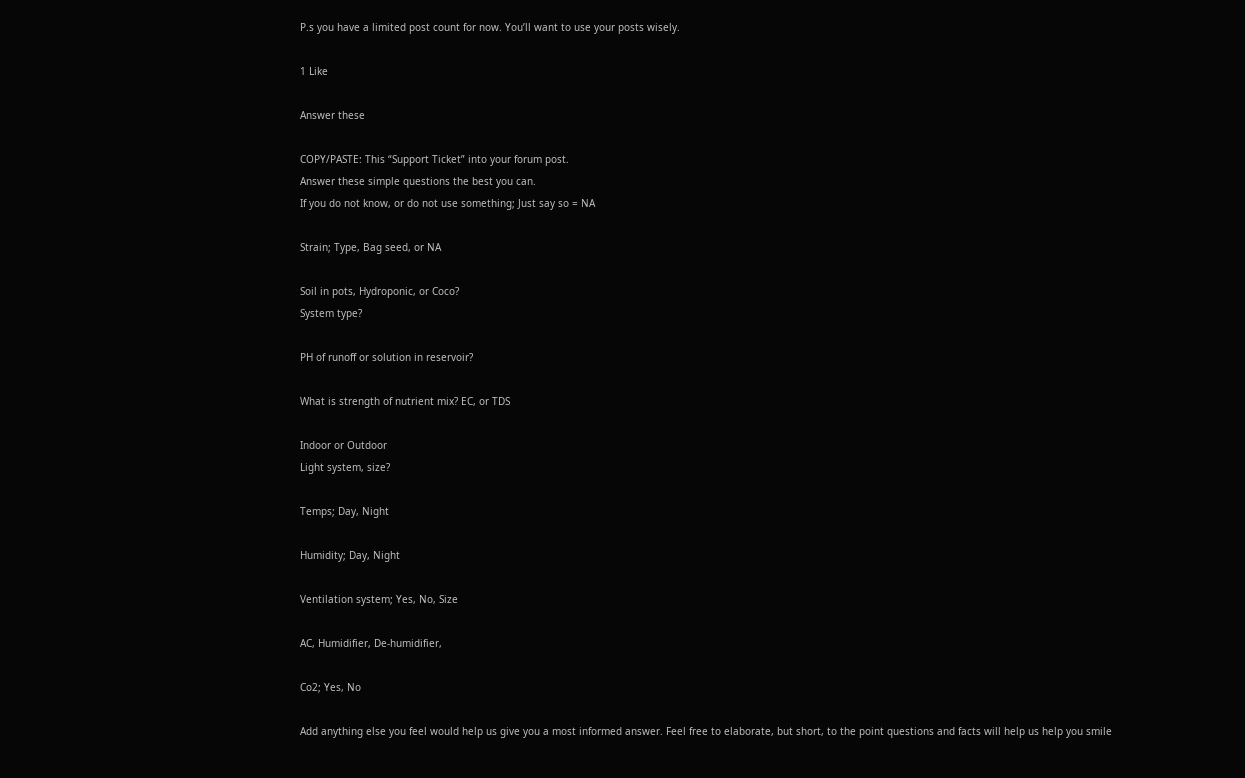P.s you have a limited post count for now. You’ll want to use your posts wisely.

1 Like

Answer these

COPY/PASTE: This “Support Ticket” into your forum post.
Answer these simple questions the best you can.
If you do not know, or do not use something; Just say so = NA

Strain; Type, Bag seed, or NA

Soil in pots, Hydroponic, or Coco?
System type?

PH of runoff or solution in reservoir?

What is strength of nutrient mix? EC, or TDS

Indoor or Outdoor
Light system, size?

Temps; Day, Night

Humidity; Day, Night

Ventilation system; Yes, No, Size

AC, Humidifier, De-humidifier,

Co2; Yes, No

Add anything else you feel would help us give you a most informed answer. Feel free to elaborate, but short, to the point questions and facts will help us help you smile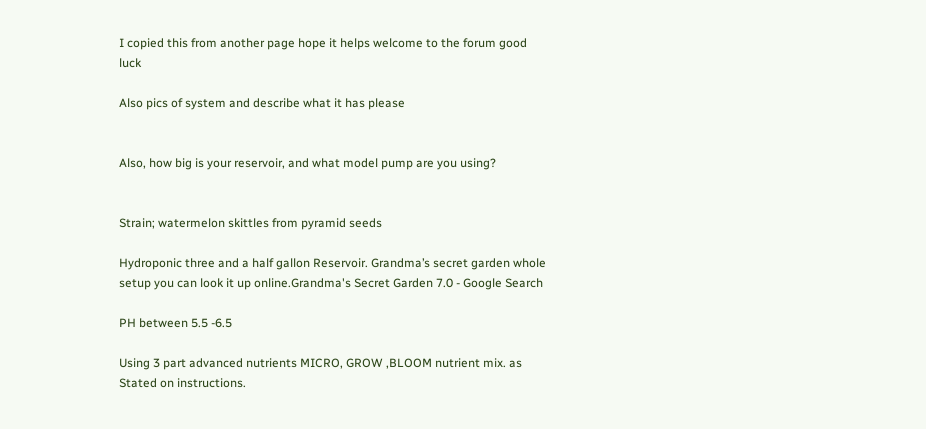I copied this from another page hope it helps welcome to the forum good luck

Also pics of system and describe what it has please


Also, how big is your reservoir, and what model pump are you using?


Strain; watermelon skittles from pyramid seeds

Hydroponic three and a half gallon Reservoir. Grandma’s secret garden whole setup you can look it up online.Grandma's Secret Garden 7.0 - Google Search

PH between 5.5 -6.5

Using 3 part advanced nutrients MICRO, GROW ,BLOOM nutrient mix. as Stated on instructions.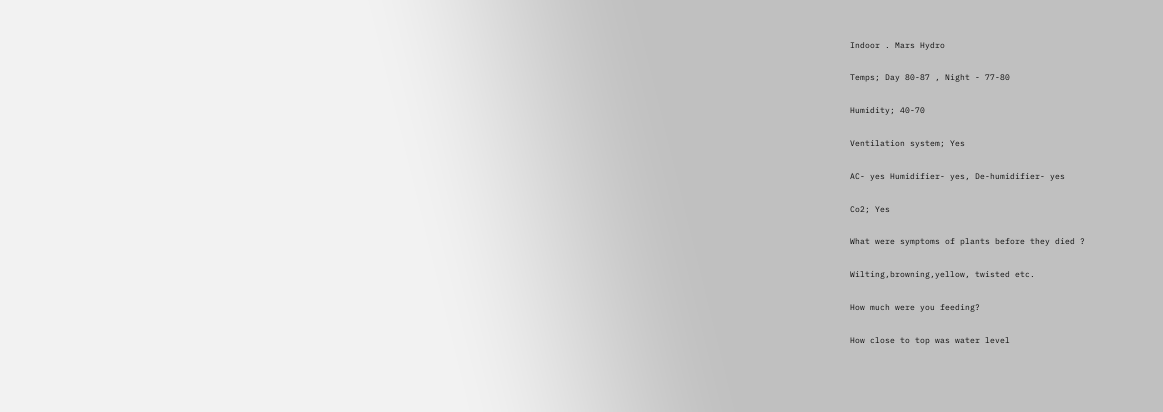Indoor . Mars Hydro

Temps; Day 80-87 , Night - 77-80

Humidity; 40-70

Ventilation system; Yes

AC- yes Humidifier- yes, De-humidifier- yes

Co2; Yes

What were symptoms of plants before they died ?

Wilting,browning,yellow, twisted etc.

How much were you feeding?

How close to top was water level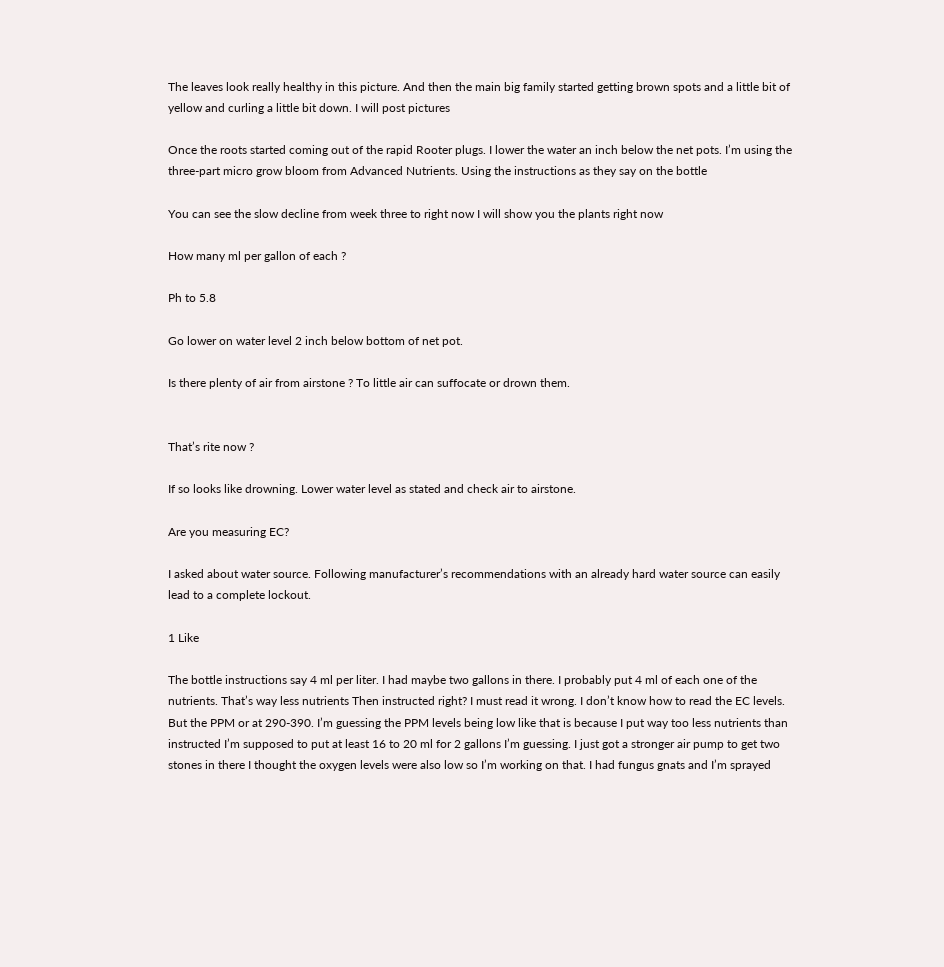The leaves look really healthy in this picture. And then the main big family started getting brown spots and a little bit of yellow and curling a little bit down. I will post pictures

Once the roots started coming out of the rapid Rooter plugs. I lower the water an inch below the net pots. I’m using the three-part micro grow bloom from Advanced Nutrients. Using the instructions as they say on the bottle

You can see the slow decline from week three to right now I will show you the plants right now

How many ml per gallon of each ?

Ph to 5.8

Go lower on water level 2 inch below bottom of net pot.

Is there plenty of air from airstone ? To little air can suffocate or drown them.


That’s rite now ?

If so looks like drowning. Lower water level as stated and check air to airstone.

Are you measuring EC?

I asked about water source. Following manufacturer’s recommendations with an already hard water source can easily lead to a complete lockout.

1 Like

The bottle instructions say 4 ml per liter. I had maybe two gallons in there. I probably put 4 ml of each one of the nutrients. That’s way less nutrients Then instructed right? I must read it wrong. I don’t know how to read the EC levels. But the PPM or at 290-390. I’m guessing the PPM levels being low like that is because I put way too less nutrients than instructed I’m supposed to put at least 16 to 20 ml for 2 gallons I’m guessing. I just got a stronger air pump to get two stones in there I thought the oxygen levels were also low so I’m working on that. I had fungus gnats and I’m sprayed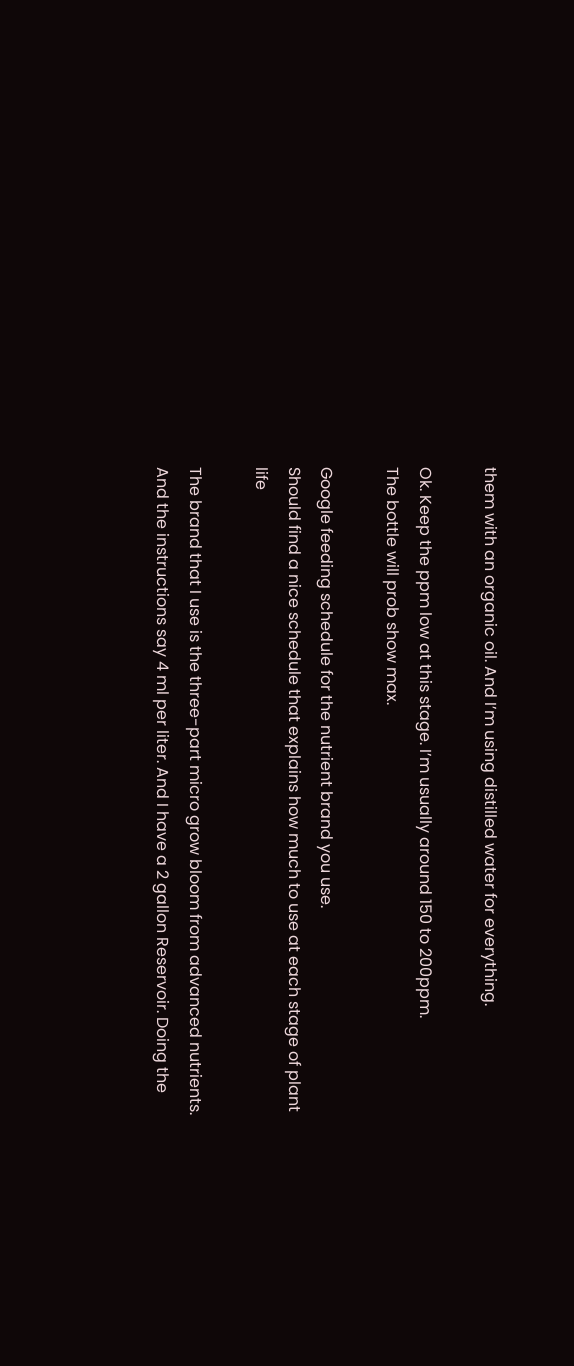them with an organic oil. And I’m using distilled water for everything.

Ok. Keep the ppm low at this stage. I’m usually around 150 to 200ppm.
The bottle will prob show max.

Google feeding schedule for the nutrient brand you use.
Should find a nice schedule that explains how much to use at each stage of plant life

The brand that I use is the three-part micro grow bloom from advanced nutrients. And the instructions say 4 ml per liter. And I have a 2 gallon Reservoir. Doing the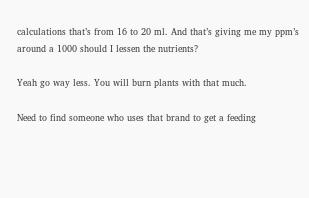calculations that’s from 16 to 20 ml. And that’s giving me my ppm’s around a 1000 should I lessen the nutrients?

Yeah go way less. You will burn plants with that much.

Need to find someone who uses that brand to get a feeding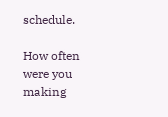schedule.

How often were you making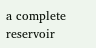a complete reservoir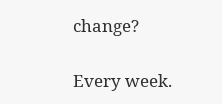change?

Every week.